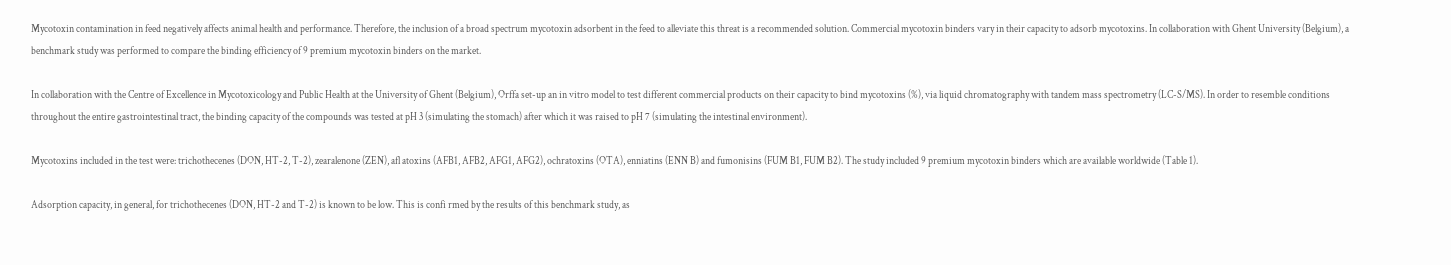Mycotoxin contamination in feed negatively affects animal health and performance. Therefore, the inclusion of a broad spectrum mycotoxin adsorbent in the feed to alleviate this threat is a recommended solution. Commercial mycotoxin binders vary in their capacity to adsorb mycotoxins. In collaboration with Ghent University (Belgium), a benchmark study was performed to compare the binding efficiency of 9 premium mycotoxin binders on the market.

In collaboration with the Centre of Excellence in Mycotoxicology and Public Health at the University of Ghent (Belgium), Orffa set-up an in vitro model to test different commercial products on their capacity to bind mycotoxins (%), via liquid chromatography with tandem mass spectrometry (LC-S/MS). In order to resemble conditions throughout the entire gastrointestinal tract, the binding capacity of the compounds was tested at pH 3 (simulating the stomach) after which it was raised to pH 7 (simulating the intestinal environment).

Mycotoxins included in the test were: trichothecenes (DON, HT-2, T-2), zearalenone (ZEN), afl atoxins (AFB1, AFB2, AFG1, AFG2), ochratoxins (OTA), enniatins (ENN B) and fumonisins (FUM B1, FUM B2). The study included 9 premium mycotoxin binders which are available worldwide (Table 1).

Adsorption capacity, in general, for trichothecenes (DON, HT-2 and T-2) is known to be low. This is confi rmed by the results of this benchmark study, as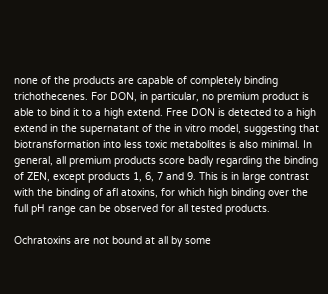none of the products are capable of completely binding trichothecenes. For DON, in particular, no premium product is able to bind it to a high extend. Free DON is detected to a high extend in the supernatant of the in vitro model, suggesting that biotransformation into less toxic metabolites is also minimal. In general, all premium products score badly regarding the binding of ZEN, except products 1, 6, 7 and 9. This is in large contrast with the binding of afl atoxins, for which high binding over the full pH range can be observed for all tested products.

Ochratoxins are not bound at all by some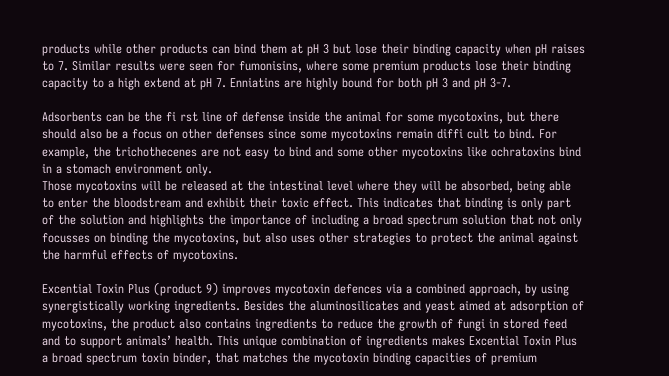products while other products can bind them at pH 3 but lose their binding capacity when pH raises to 7. Similar results were seen for fumonisins, where some premium products lose their binding capacity to a high extend at pH 7. Enniatins are highly bound for both pH 3 and pH 3-7.

Adsorbents can be the fi rst line of defense inside the animal for some mycotoxins, but there should also be a focus on other defenses since some mycotoxins remain diffi cult to bind. For example, the trichothecenes are not easy to bind and some other mycotoxins like ochratoxins bind in a stomach environment only.
Those mycotoxins will be released at the intestinal level where they will be absorbed, being able to enter the bloodstream and exhibit their toxic effect. This indicates that binding is only part of the solution and highlights the importance of including a broad spectrum solution that not only focusses on binding the mycotoxins, but also uses other strategies to protect the animal against the harmful effects of mycotoxins.

Excential Toxin Plus (product 9) improves mycotoxin defences via a combined approach, by using synergistically working ingredients. Besides the aluminosilicates and yeast aimed at adsorption of mycotoxins, the product also contains ingredients to reduce the growth of fungi in stored feed and to support animals’ health. This unique combination of ingredients makes Excential Toxin Plus a broad spectrum toxin binder, that matches the mycotoxin binding capacities of premium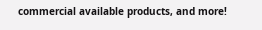commercial available products, and more!